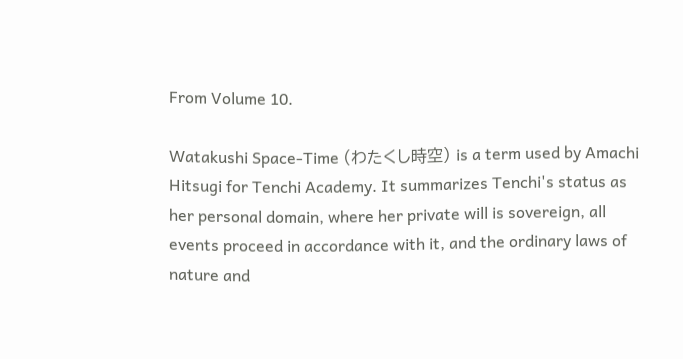From Volume 10.

Watakushi Space-Time (わたくし時空) is a term used by Amachi Hitsugi for Tenchi Academy. It summarizes Tenchi's status as her personal domain, where her private will is sovereign, all events proceed in accordance with it, and the ordinary laws of nature and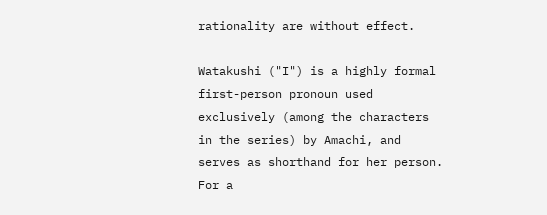rationality are without effect.

Watakushi ("I") is a highly formal first-person pronoun used exclusively (among the characters in the series) by Amachi, and serves as shorthand for her person. For a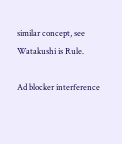similar concept, see Watakushi is Rule.

Ad blocker interference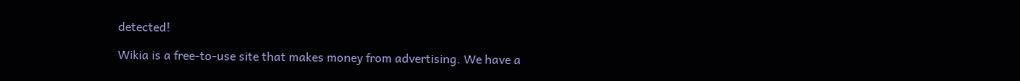detected!

Wikia is a free-to-use site that makes money from advertising. We have a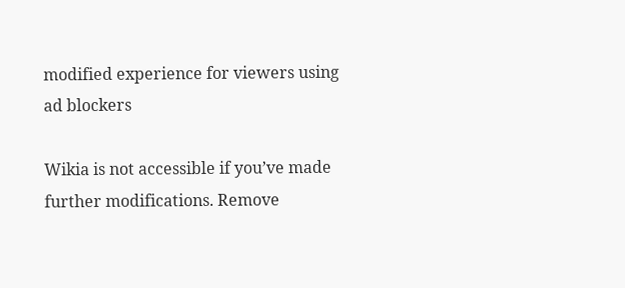modified experience for viewers using ad blockers

Wikia is not accessible if you’ve made further modifications. Remove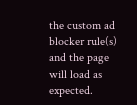the custom ad blocker rule(s) and the page will load as expected.